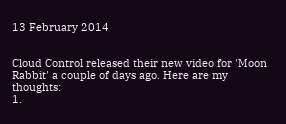13 February 2014


Cloud Control released their new video for 'Moon Rabbit' a couple of days ago. Here are my thoughts:
1.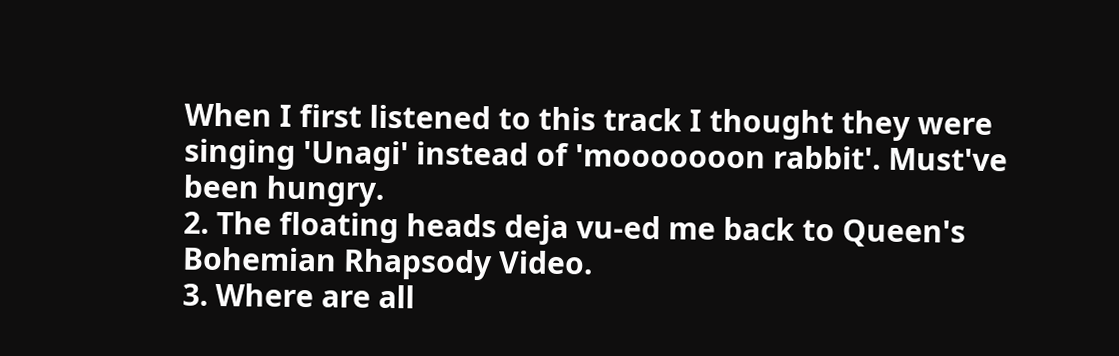When I first listened to this track I thought they were singing 'Unagi' instead of 'mooooooon rabbit'. Must've been hungry.
2. The floating heads deja vu-ed me back to Queen's Bohemian Rhapsody Video.
3. Where are all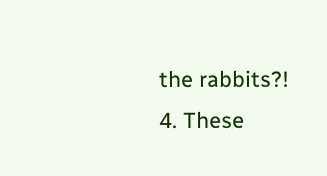the rabbits?!
4. These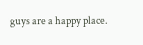guys are a happy place.